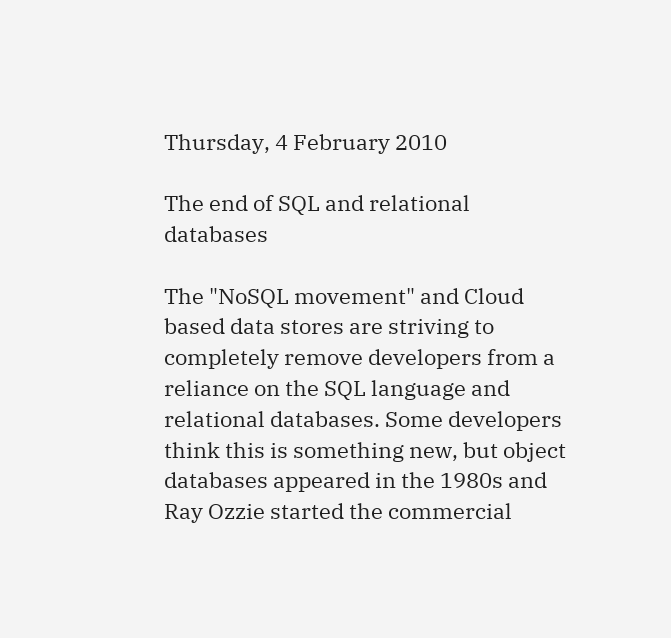Thursday, 4 February 2010

The end of SQL and relational databases

The "NoSQL movement" and Cloud based data stores are striving to completely remove developers from a reliance on the SQL language and relational databases. Some developers think this is something new, but object databases appeared in the 1980s and Ray Ozzie started the commercial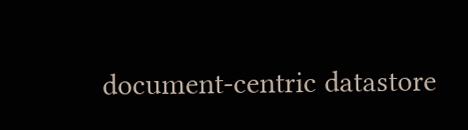document-centric datastore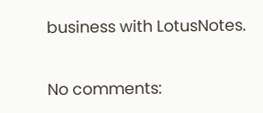business with LotusNotes.


No comments: